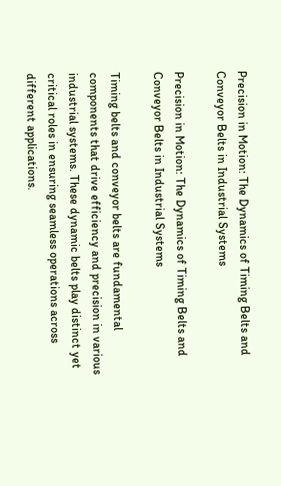Precision in Motion: The Dynamics of Timing Belts and Conveyor Belts in Industrial Systems

Precision in Motion: The Dynamics of Timing Belts and Conveyor Belts in Industrial Systems

Timing belts and conveyor belts are fundamental components that drive efficiency and precision in various industrial systems. These dynamic belts play distinct yet critical roles in ensuring seamless operations across different applications.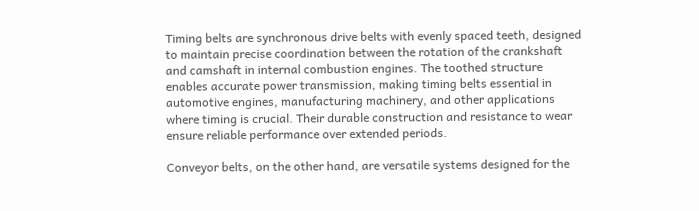Timing belts are synchronous drive belts with evenly spaced teeth, designed to maintain precise coordination between the rotation of the crankshaft and camshaft in internal combustion engines. The toothed structure enables accurate power transmission, making timing belts essential in automotive engines, manufacturing machinery, and other applications where timing is crucial. Their durable construction and resistance to wear ensure reliable performance over extended periods.

Conveyor belts, on the other hand, are versatile systems designed for the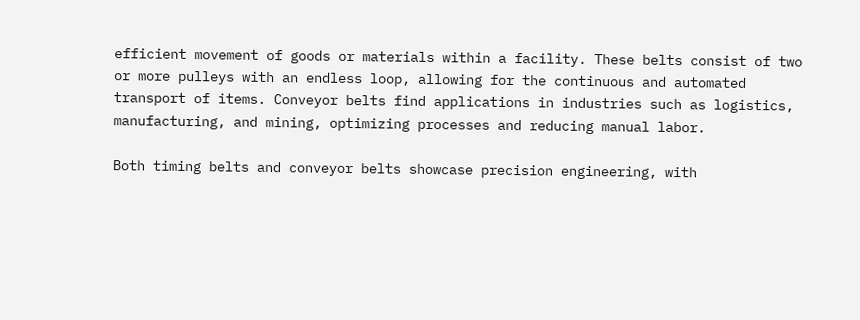efficient movement of goods or materials within a facility. These belts consist of two or more pulleys with an endless loop, allowing for the continuous and automated transport of items. Conveyor belts find applications in industries such as logistics, manufacturing, and mining, optimizing processes and reducing manual labor.

Both timing belts and conveyor belts showcase precision engineering, with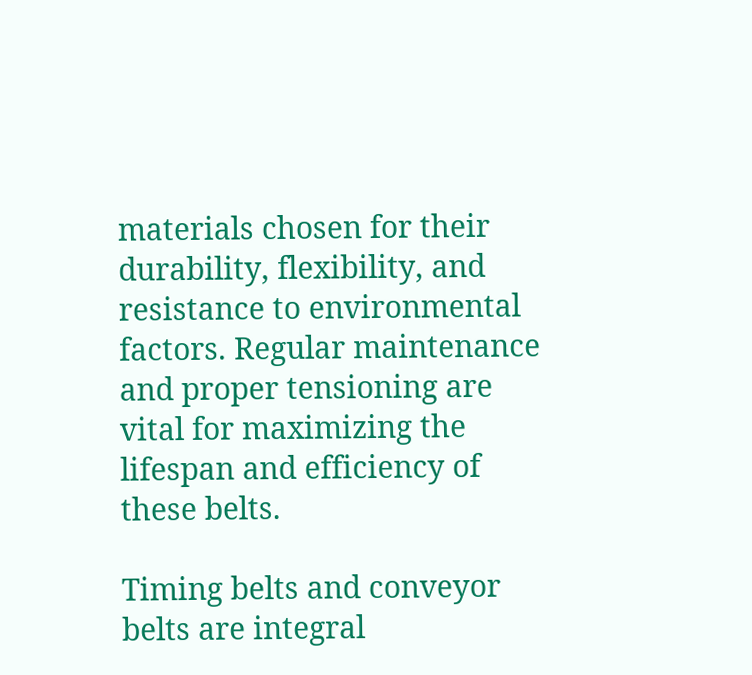materials chosen for their durability, flexibility, and resistance to environmental factors. Regular maintenance and proper tensioning are vital for maximizing the lifespan and efficiency of these belts.

Timing belts and conveyor belts are integral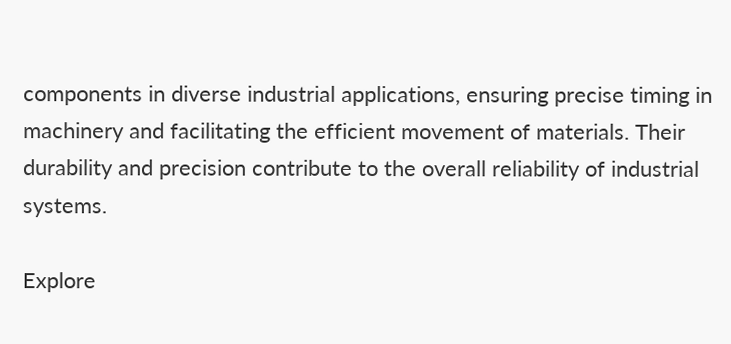components in diverse industrial applications, ensuring precise timing in machinery and facilitating the efficient movement of materials. Their durability and precision contribute to the overall reliability of industrial systems.

Explore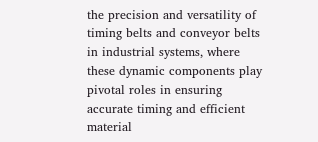the precision and versatility of timing belts and conveyor belts in industrial systems, where these dynamic components play pivotal roles in ensuring accurate timing and efficient material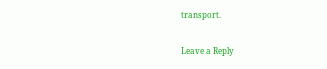transport.

Leave a Reply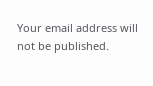Your email address will not be published.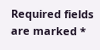Required fields are marked *